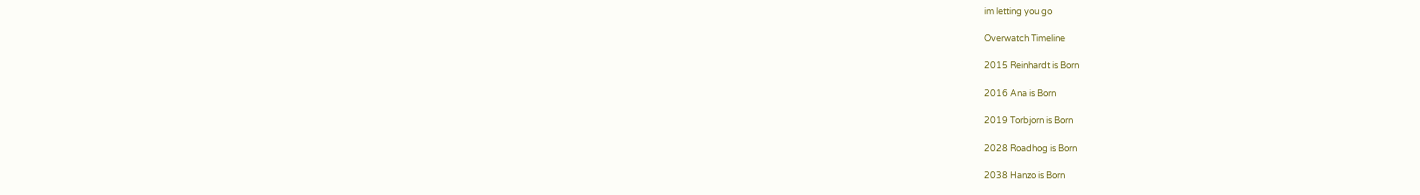im letting you go

Overwatch Timeline

2015 Reinhardt is Born

2016 Ana is Born

2019 Torbjorn is Born

2028 Roadhog is Born

2038 Hanzo is Born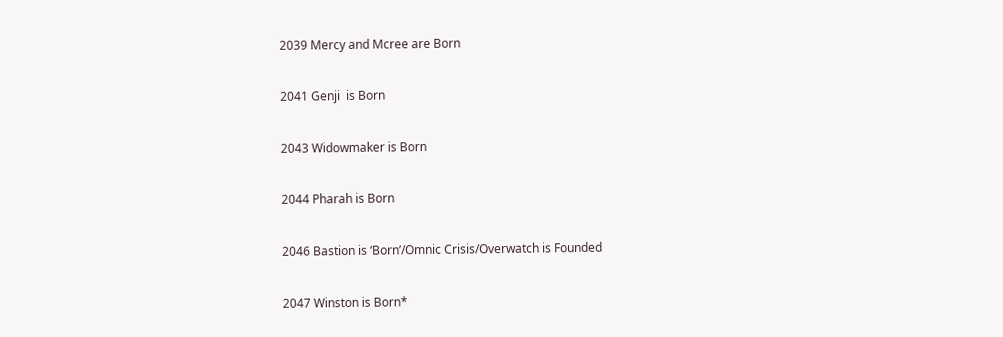2039 Mercy and Mcree are Born

2041 Genji  is Born

2043 Widowmaker is Born

2044 Pharah is Born

2046 Bastion is ‘Born’/Omnic Crisis/Overwatch is Founded

2047 Winston is Born*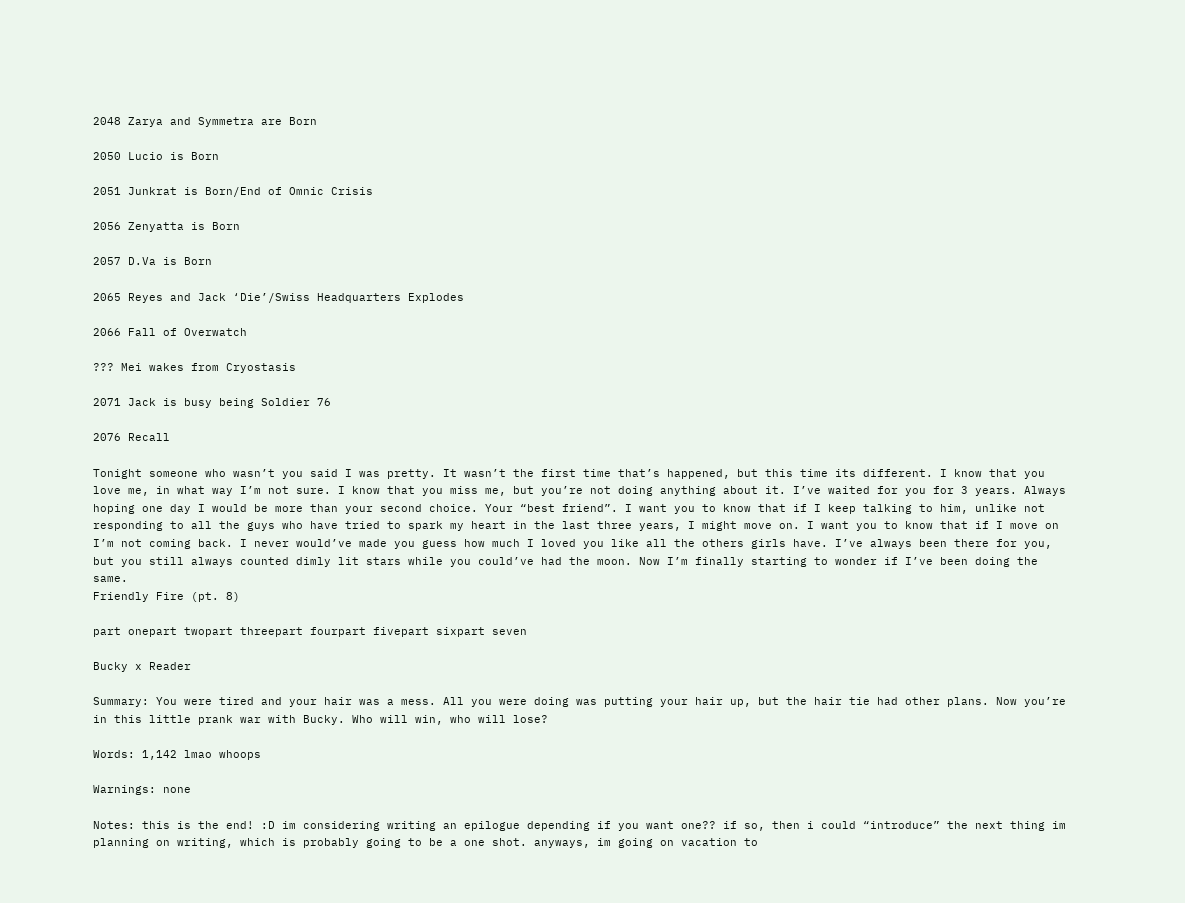2048 Zarya and Symmetra are Born

2050 Lucio is Born

2051 Junkrat is Born/End of Omnic Crisis

2056 Zenyatta is Born

2057 D.Va is Born

2065 Reyes and Jack ‘Die’/Swiss Headquarters Explodes

2066 Fall of Overwatch

??? Mei wakes from Cryostasis

2071 Jack is busy being Soldier 76

2076 Recall

Tonight someone who wasn’t you said I was pretty. It wasn’t the first time that’s happened, but this time its different. I know that you love me, in what way I’m not sure. I know that you miss me, but you’re not doing anything about it. I’ve waited for you for 3 years. Always hoping one day I would be more than your second choice. Your “best friend”. I want you to know that if I keep talking to him, unlike not responding to all the guys who have tried to spark my heart in the last three years, I might move on. I want you to know that if I move on I’m not coming back. I never would’ve made you guess how much I loved you like all the others girls have. I’ve always been there for you, but you still always counted dimly lit stars while you could’ve had the moon. Now I’m finally starting to wonder if I’ve been doing the same.
Friendly Fire (pt. 8)

part onepart twopart threepart fourpart fivepart sixpart seven

Bucky x Reader

Summary: You were tired and your hair was a mess. All you were doing was putting your hair up, but the hair tie had other plans. Now you’re in this little prank war with Bucky. Who will win, who will lose?

Words: 1,142 lmao whoops

Warnings: none

Notes: this is the end! :D im considering writing an epilogue depending if you want one?? if so, then i could “introduce” the next thing im planning on writing, which is probably going to be a one shot. anyways, im going on vacation to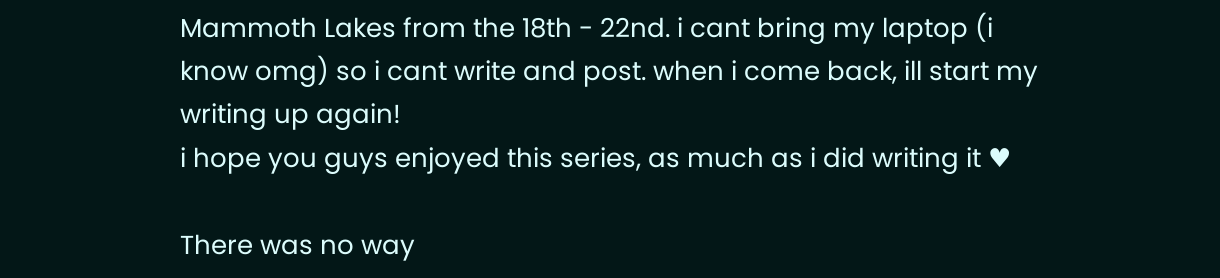Mammoth Lakes from the 18th - 22nd. i cant bring my laptop (i know omg) so i cant write and post. when i come back, ill start my writing up again!
i hope you guys enjoyed this series, as much as i did writing it ♥

There was no way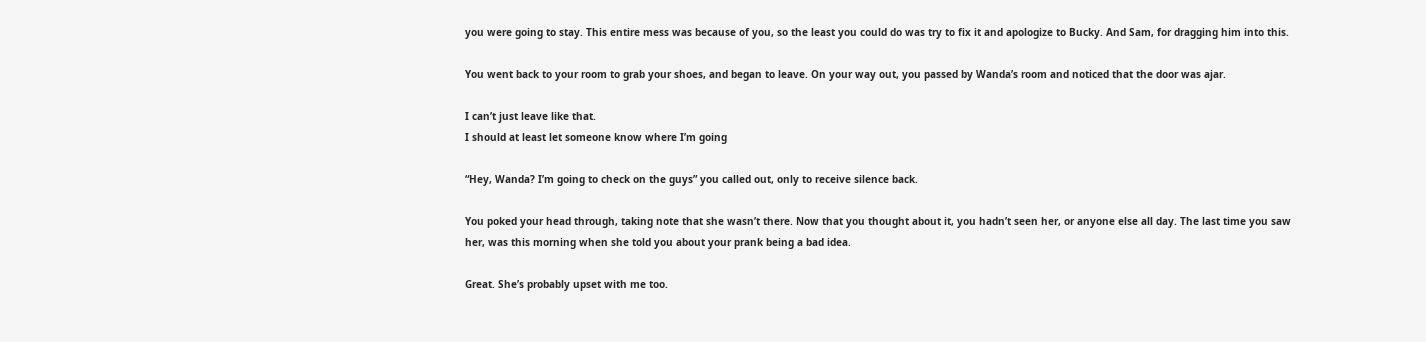you were going to stay. This entire mess was because of you, so the least you could do was try to fix it and apologize to Bucky. And Sam, for dragging him into this.

You went back to your room to grab your shoes, and began to leave. On your way out, you passed by Wanda’s room and noticed that the door was ajar.

I can’t just leave like that.
I should at least let someone know where I’m going

“Hey, Wanda? I’m going to check on the guys” you called out, only to receive silence back.

You poked your head through, taking note that she wasn’t there. Now that you thought about it, you hadn’t seen her, or anyone else all day. The last time you saw her, was this morning when she told you about your prank being a bad idea.

Great. She’s probably upset with me too.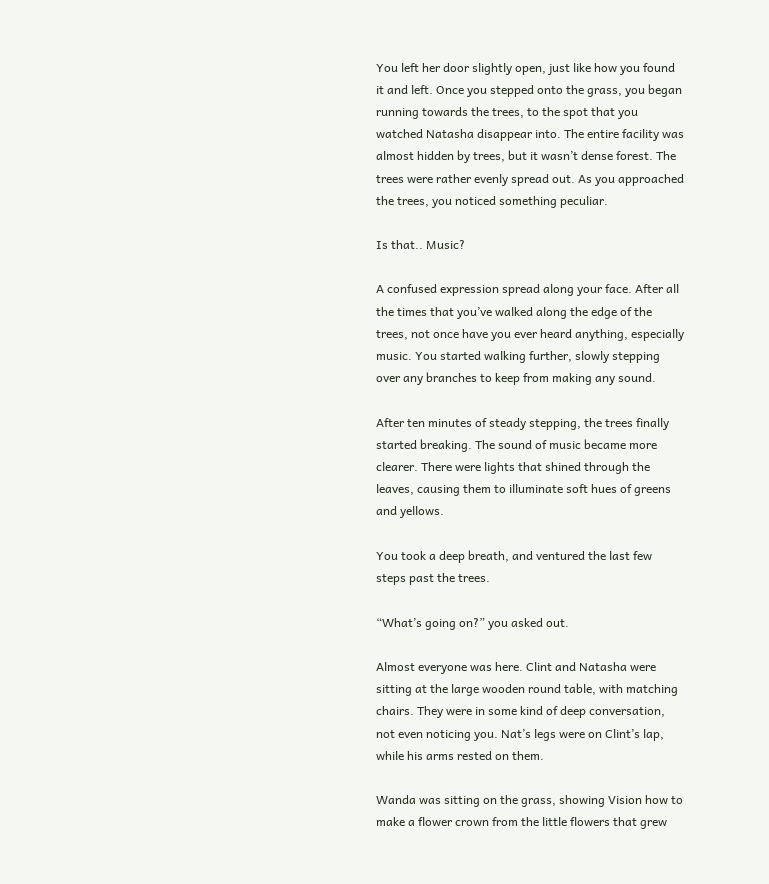You left her door slightly open, just like how you found it and left. Once you stepped onto the grass, you began running towards the trees, to the spot that you watched Natasha disappear into. The entire facility was almost hidden by trees, but it wasn’t dense forest. The trees were rather evenly spread out. As you approached the trees, you noticed something peculiar.

Is that.. Music?

A confused expression spread along your face. After all the times that you’ve walked along the edge of the trees, not once have you ever heard anything, especially music. You started walking further, slowly stepping over any branches to keep from making any sound.

After ten minutes of steady stepping, the trees finally started breaking. The sound of music became more clearer. There were lights that shined through the leaves, causing them to illuminate soft hues of greens and yellows.

You took a deep breath, and ventured the last few steps past the trees.

“What’s going on?” you asked out.

Almost everyone was here. Clint and Natasha were sitting at the large wooden round table, with matching chairs. They were in some kind of deep conversation, not even noticing you. Nat’s legs were on Clint’s lap, while his arms rested on them.

Wanda was sitting on the grass, showing Vision how to make a flower crown from the little flowers that grew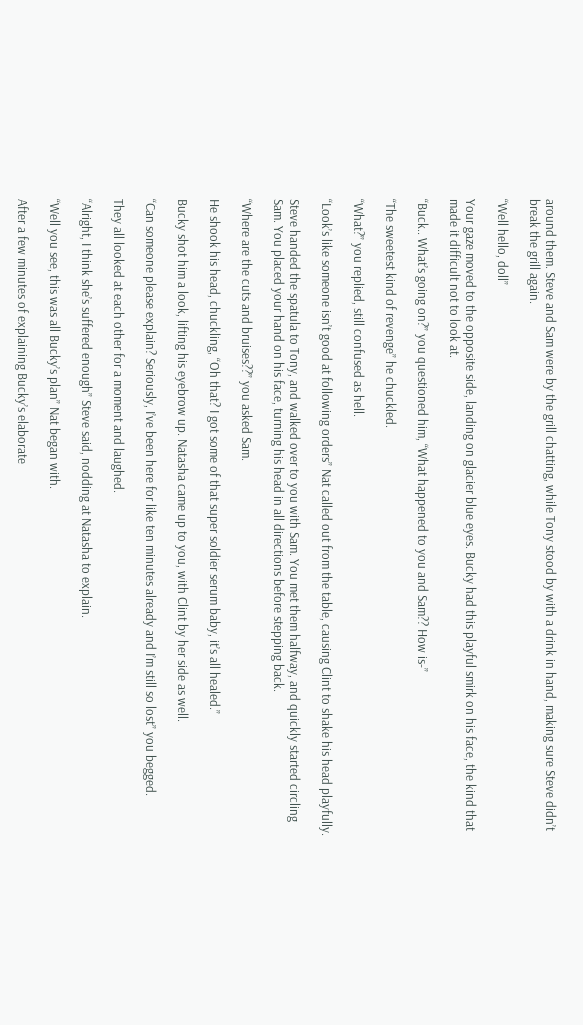around them. Steve and Sam were by the grill chatting, while Tony stood by with a drink in hand, making sure Steve didn’t break the grill again.

“Well hello, doll”

Your gaze moved to the opposite side, landing on glacier blue eyes. Bucky had this playful smirk on his face, the kind that made it difficult not to look at.

“Buck.. What’s going on?” you questioned him, “What happened to you and Sam?? How is-”

“The sweetest kind of revenge” he chuckled.

“What?” you replied, still confused as hell.

“Look’s like someone isn’t good at following orders” Nat called out from the table, causing Clint to shake his head playfully.

Steve handed the spatula to Tony, and walked over to you with Sam. You met them halfway, and quickly started circling Sam. You placed your hand on his face, turning his head in all directions before stepping back.

“Where are the cuts and bruises??” you asked Sam.

He shook his head, chuckling, “Oh that? I got some of that super soldier serum baby, it’s all healed.”

Bucky shot him a look, lifting his eyebrow up. Natasha came up to you, with Clint by her side as well.

“Can someone please explain? Seriously, I’ve been here for like ten minutes already and I’m still so lost” you begged.

They all looked at each other for a moment and laughed.

“Alright, I think she’s suffered enough” Steve said, nodding at Natasha to explain.

“Well you see, this was all Bucky’s plan” Nat began with.

After a few minutes of explaining Bucky’s elaborate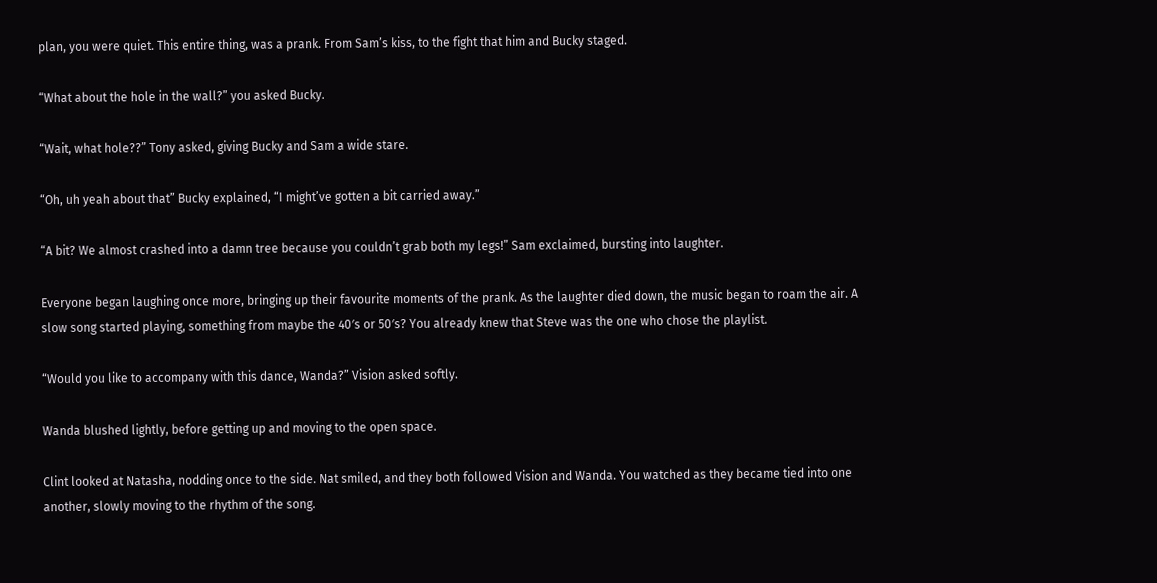plan, you were quiet. This entire thing, was a prank. From Sam’s kiss, to the fight that him and Bucky staged.

“What about the hole in the wall?” you asked Bucky.

“Wait, what hole??” Tony asked, giving Bucky and Sam a wide stare.

“Oh, uh yeah about that” Bucky explained, “I might’ve gotten a bit carried away.”

“A bit? We almost crashed into a damn tree because you couldn’t grab both my legs!” Sam exclaimed, bursting into laughter.

Everyone began laughing once more, bringing up their favourite moments of the prank. As the laughter died down, the music began to roam the air. A slow song started playing, something from maybe the 40′s or 50′s? You already knew that Steve was the one who chose the playlist.

“Would you like to accompany with this dance, Wanda?” Vision asked softly.

Wanda blushed lightly, before getting up and moving to the open space.

Clint looked at Natasha, nodding once to the side. Nat smiled, and they both followed Vision and Wanda. You watched as they became tied into one another, slowly moving to the rhythm of the song.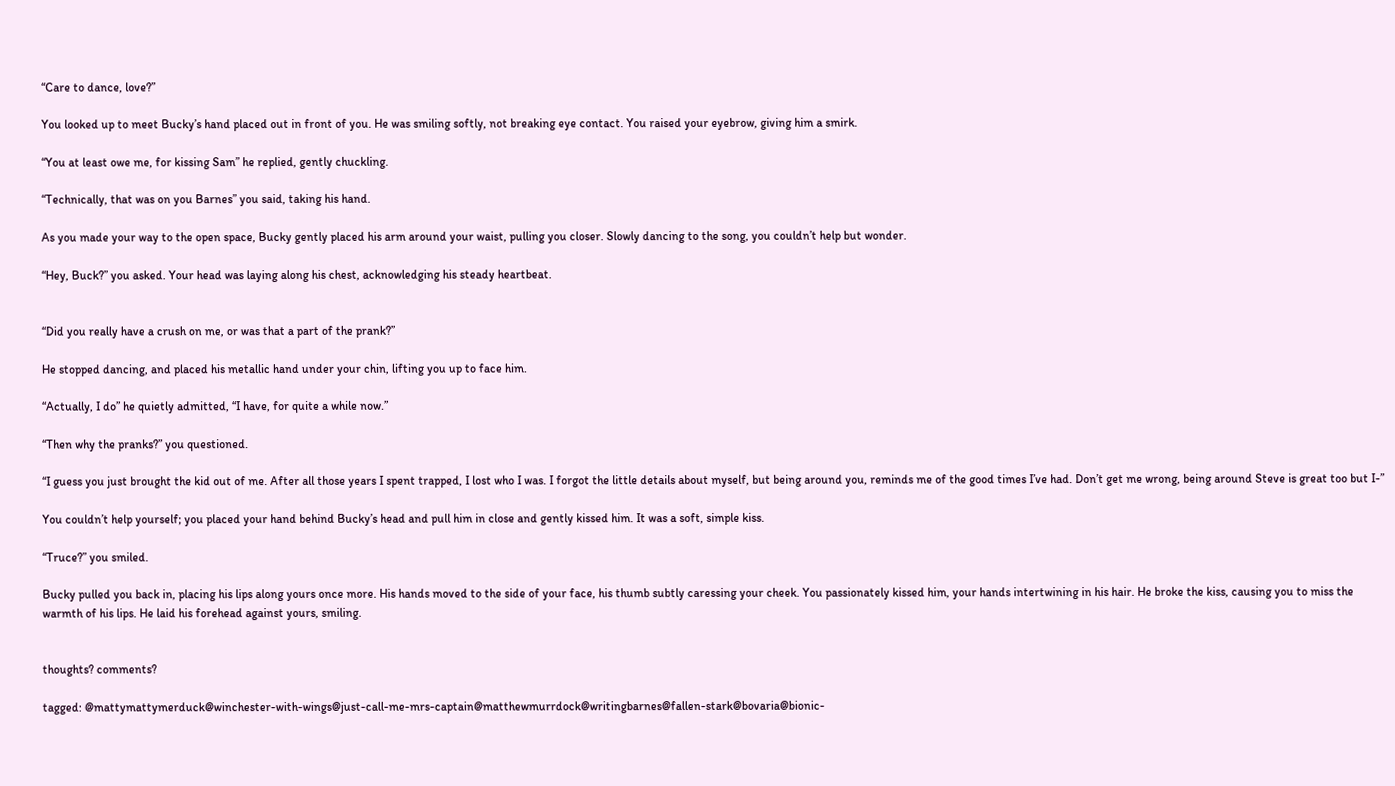“Care to dance, love?”

You looked up to meet Bucky’s hand placed out in front of you. He was smiling softly, not breaking eye contact. You raised your eyebrow, giving him a smirk.

“You at least owe me, for kissing Sam” he replied, gently chuckling.

“Technically, that was on you Barnes” you said, taking his hand.

As you made your way to the open space, Bucky gently placed his arm around your waist, pulling you closer. Slowly dancing to the song, you couldn’t help but wonder.

“Hey, Buck?” you asked. Your head was laying along his chest, acknowledging his steady heartbeat.


“Did you really have a crush on me, or was that a part of the prank?”

He stopped dancing, and placed his metallic hand under your chin, lifting you up to face him.

“Actually, I do” he quietly admitted, “I have, for quite a while now.”

“Then why the pranks?” you questioned.

“I guess you just brought the kid out of me. After all those years I spent trapped, I lost who I was. I forgot the little details about myself, but being around you, reminds me of the good times I’ve had. Don’t get me wrong, being around Steve is great too but I-”

You couldn’t help yourself; you placed your hand behind Bucky’s head and pull him in close and gently kissed him. It was a soft, simple kiss.

“Truce?” you smiled.

Bucky pulled you back in, placing his lips along yours once more. His hands moved to the side of your face, his thumb subtly caressing your cheek. You passionately kissed him, your hands intertwining in his hair. He broke the kiss, causing you to miss the warmth of his lips. He laid his forehead against yours, smiling.


thoughts? comments?

tagged: @mattymattymerduck@winchester-with-wings@just-call-me-mrs-captain@matthewmurrdock@writingbarnes@fallen-stark@bovaria@bionic-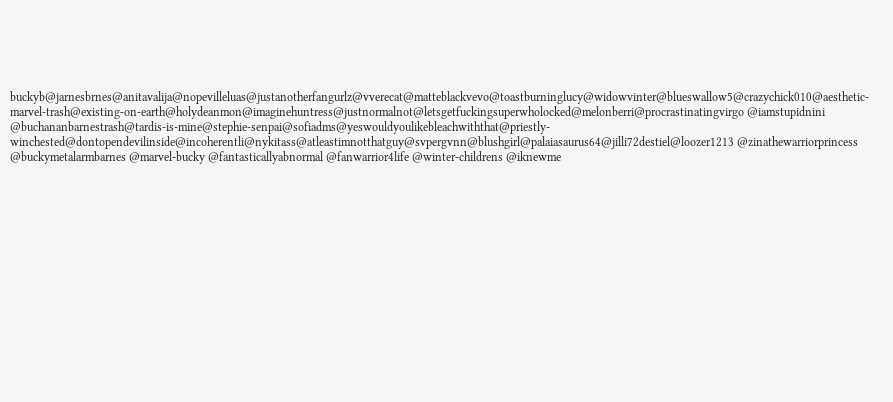buckyb@jarnesbrnes@anitavalija@nopevilleluas@justanotherfangurlz@vverecat@matteblackvevo@toastburninglucy@widowvinter@blueswallow5@crazychick010@aesthetic-marvel-trash@existing-on-earth@holydeanmon@imaginehuntress@justnormalnot@letsgetfuckingsuperwholocked@melonberri@procrastinatingvirgo @iamstupidnini @buchananbarnestrash@tardis-is-mine@stephie-senpai@sofiadms@yeswouldyoulikebleachwiththat@priestly-winchested@dontopendevilinside@incoherentli@nykitass@atleastimnotthatguy@svpergvnn@blushgirl@palaiasaurus64@jilli72destiel@loozer1213 @zinathewarriorprincess @buckymetalarmbarnes @marvel-bucky @fantasticallyabnormal @fanwarrior4life @winter-childrens @iknewme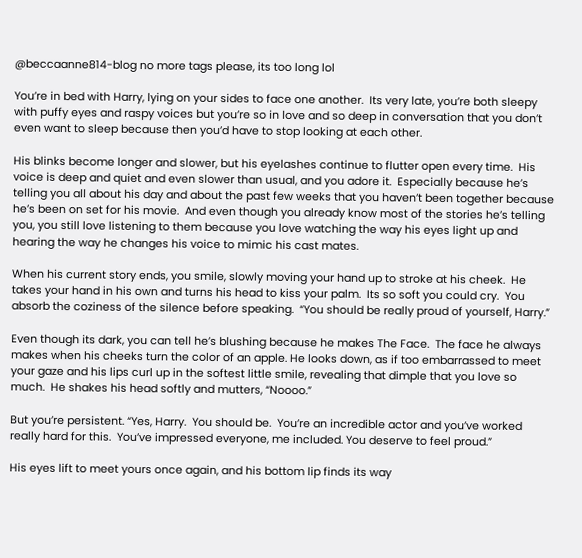@beccaanne814-blog no more tags please, its too long lol

You’re in bed with Harry, lying on your sides to face one another.  Its very late, you’re both sleepy with puffy eyes and raspy voices but you’re so in love and so deep in conversation that you don’t even want to sleep because then you’d have to stop looking at each other.

His blinks become longer and slower, but his eyelashes continue to flutter open every time.  His voice is deep and quiet and even slower than usual, and you adore it.  Especially because he’s telling you all about his day and about the past few weeks that you haven’t been together because he’s been on set for his movie.  And even though you already know most of the stories he’s telling you, you still love listening to them because you love watching the way his eyes light up and hearing the way he changes his voice to mimic his cast mates.

When his current story ends, you smile, slowly moving your hand up to stroke at his cheek.  He takes your hand in his own and turns his head to kiss your palm.  Its so soft you could cry.  You absorb the coziness of the silence before speaking.  “You should be really proud of yourself, Harry.”

Even though its dark, you can tell he’s blushing because he makes The Face.  The face he always makes when his cheeks turn the color of an apple. He looks down, as if too embarrassed to meet your gaze and his lips curl up in the softest little smile, revealing that dimple that you love so much.  He shakes his head softly and mutters, “Noooo.”

But you’re persistent. “Yes, Harry.  You should be.  You’re an incredible actor and you’ve worked really hard for this.  You’ve impressed everyone, me included. You deserve to feel proud.”

His eyes lift to meet yours once again, and his bottom lip finds its way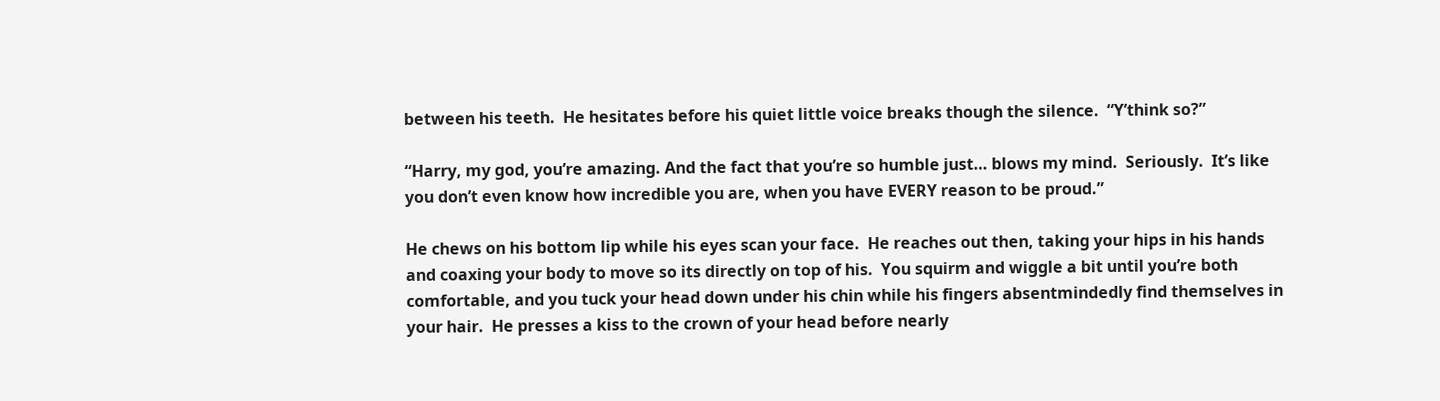between his teeth.  He hesitates before his quiet little voice breaks though the silence.  “Y’think so?”

“Harry, my god, you’re amazing. And the fact that you’re so humble just… blows my mind.  Seriously.  It’s like you don’t even know how incredible you are, when you have EVERY reason to be proud.”

He chews on his bottom lip while his eyes scan your face.  He reaches out then, taking your hips in his hands and coaxing your body to move so its directly on top of his.  You squirm and wiggle a bit until you’re both comfortable, and you tuck your head down under his chin while his fingers absentmindedly find themselves in your hair.  He presses a kiss to the crown of your head before nearly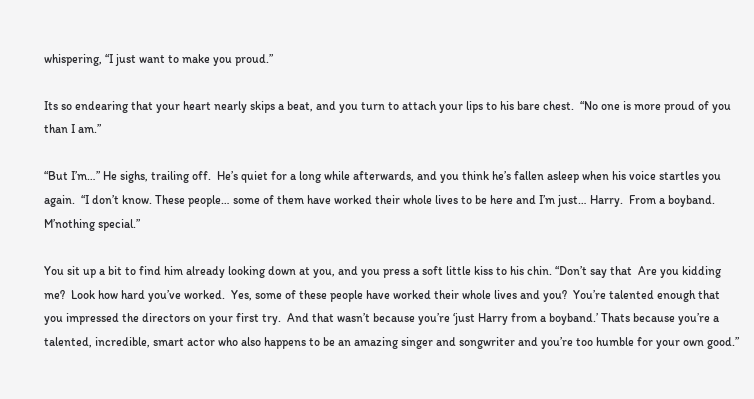whispering, “I just want to make you proud.”

Its so endearing that your heart nearly skips a beat, and you turn to attach your lips to his bare chest.  “No one is more proud of you than I am.”

“But I’m…” He sighs, trailing off.  He’s quiet for a long while afterwards, and you think he’s fallen asleep when his voice startles you again.  “I don’t know. These people… some of them have worked their whole lives to be here and I’m just… Harry.  From a boyband.  M’nothing special.”

You sit up a bit to find him already looking down at you, and you press a soft little kiss to his chin. “Don’t say that  Are you kidding me?  Look how hard you’ve worked.  Yes, some of these people have worked their whole lives and you?  You’re talented enough that you impressed the directors on your first try.  And that wasn’t because you’re ‘just Harry from a boyband.’ Thats because you’re a talented, incredible, smart actor who also happens to be an amazing singer and songwriter and you’re too humble for your own good.”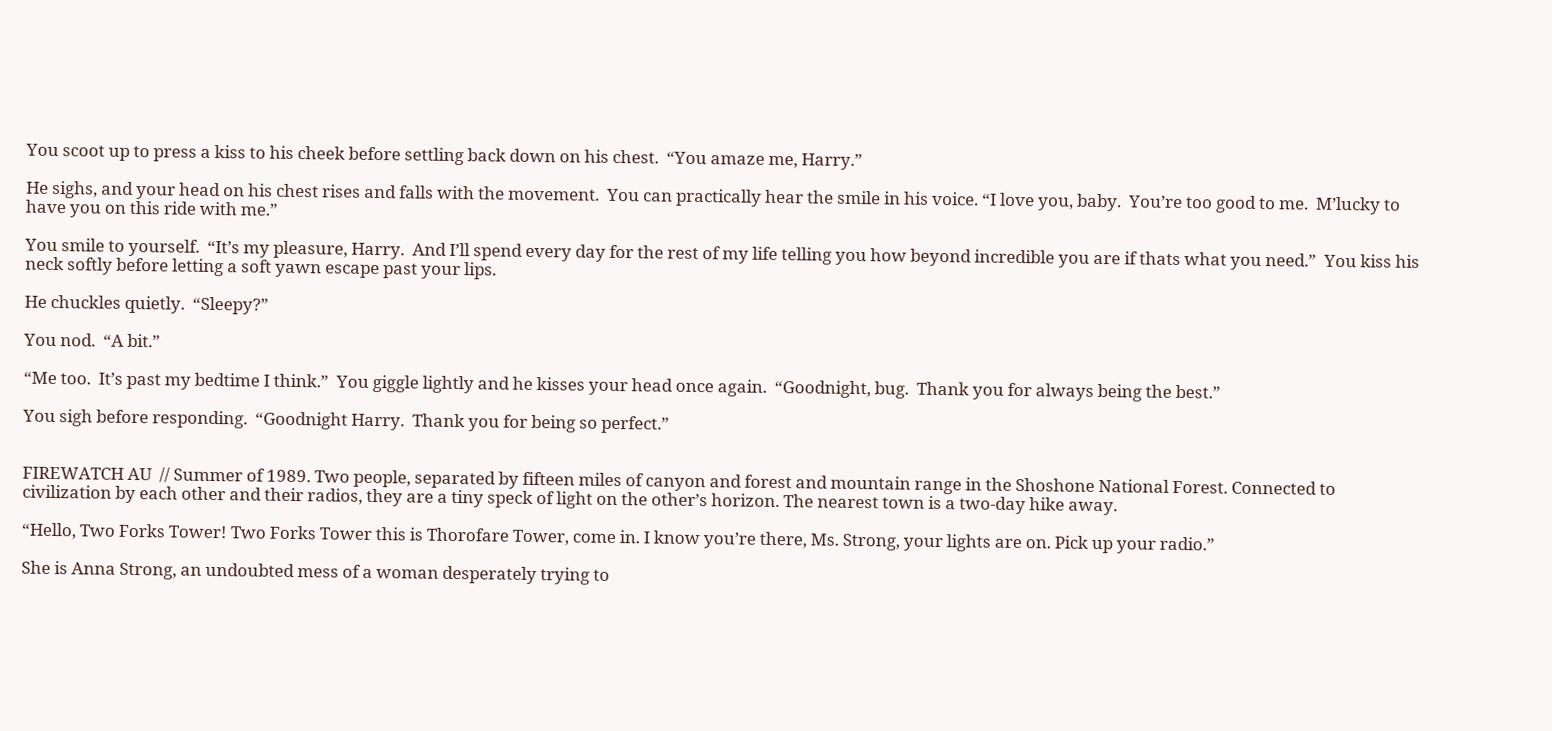You scoot up to press a kiss to his cheek before settling back down on his chest.  “You amaze me, Harry.”

He sighs, and your head on his chest rises and falls with the movement.  You can practically hear the smile in his voice. “I love you, baby.  You’re too good to me.  M’lucky to have you on this ride with me.”

You smile to yourself.  “It’s my pleasure, Harry.  And I’ll spend every day for the rest of my life telling you how beyond incredible you are if thats what you need.”  You kiss his neck softly before letting a soft yawn escape past your lips.

He chuckles quietly.  “Sleepy?”

You nod.  “A bit.”

“Me too.  It’s past my bedtime I think.”  You giggle lightly and he kisses your head once again.  “Goodnight, bug.  Thank you for always being the best.”

You sigh before responding.  “Goodnight Harry.  Thank you for being so perfect.”


FIREWATCH AU  // Summer of 1989. Two people, separated by fifteen miles of canyon and forest and mountain range in the Shoshone National Forest. Connected to civilization by each other and their radios, they are a tiny speck of light on the other’s horizon. The nearest town is a two-day hike away.

“Hello, Two Forks Tower! Two Forks Tower this is Thorofare Tower, come in. I know you’re there, Ms. Strong, your lights are on. Pick up your radio.”

She is Anna Strong, an undoubted mess of a woman desperately trying to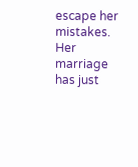escape her mistakes. Her marriage has just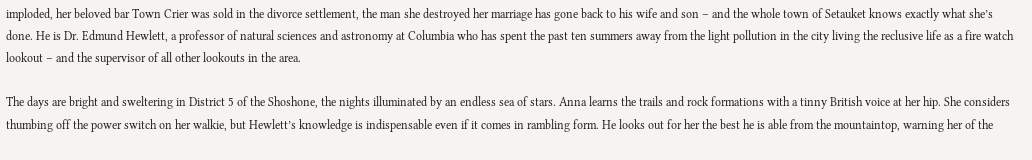imploded, her beloved bar Town Crier was sold in the divorce settlement, the man she destroyed her marriage has gone back to his wife and son – and the whole town of Setauket knows exactly what she’s done. He is Dr. Edmund Hewlett, a professor of natural sciences and astronomy at Columbia who has spent the past ten summers away from the light pollution in the city living the reclusive life as a fire watch lookout – and the supervisor of all other lookouts in the area.

The days are bright and sweltering in District 5 of the Shoshone, the nights illuminated by an endless sea of stars. Anna learns the trails and rock formations with a tinny British voice at her hip. She considers thumbing off the power switch on her walkie, but Hewlett’s knowledge is indispensable even if it comes in rambling form. He looks out for her the best he is able from the mountaintop, warning her of the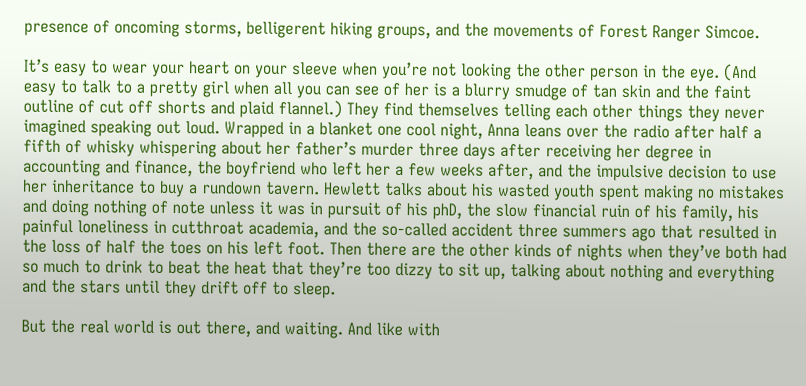presence of oncoming storms, belligerent hiking groups, and the movements of Forest Ranger Simcoe.

It’s easy to wear your heart on your sleeve when you’re not looking the other person in the eye. (And easy to talk to a pretty girl when all you can see of her is a blurry smudge of tan skin and the faint outline of cut off shorts and plaid flannel.) They find themselves telling each other things they never imagined speaking out loud. Wrapped in a blanket one cool night, Anna leans over the radio after half a fifth of whisky whispering about her father’s murder three days after receiving her degree in accounting and finance, the boyfriend who left her a few weeks after, and the impulsive decision to use her inheritance to buy a rundown tavern. Hewlett talks about his wasted youth spent making no mistakes and doing nothing of note unless it was in pursuit of his phD, the slow financial ruin of his family, his painful loneliness in cutthroat academia, and the so-called accident three summers ago that resulted in the loss of half the toes on his left foot. Then there are the other kinds of nights when they’ve both had so much to drink to beat the heat that they’re too dizzy to sit up, talking about nothing and everything and the stars until they drift off to sleep.

But the real world is out there, and waiting. And like with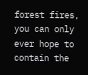forest fires, you can only ever hope to contain the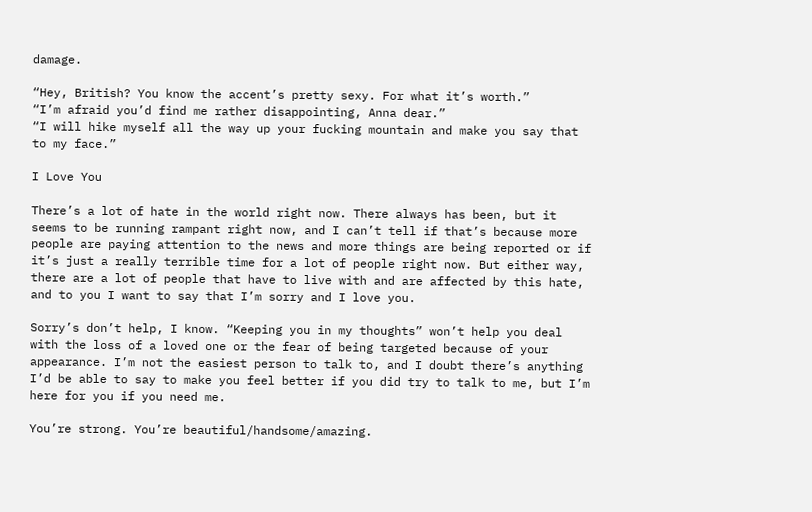damage.

“Hey, British? You know the accent’s pretty sexy. For what it’s worth.”
“I’m afraid you’d find me rather disappointing, Anna dear.”
“I will hike myself all the way up your fucking mountain and make you say that to my face.”

I Love You

There’s a lot of hate in the world right now. There always has been, but it seems to be running rampant right now, and I can’t tell if that’s because more people are paying attention to the news and more things are being reported or if it’s just a really terrible time for a lot of people right now. But either way, there are a lot of people that have to live with and are affected by this hate, and to you I want to say that I’m sorry and I love you.

Sorry’s don’t help, I know. “Keeping you in my thoughts” won’t help you deal with the loss of a loved one or the fear of being targeted because of your appearance. I’m not the easiest person to talk to, and I doubt there’s anything I’d be able to say to make you feel better if you did try to talk to me, but I’m here for you if you need me.

You’re strong. You’re beautiful/handsome/amazing.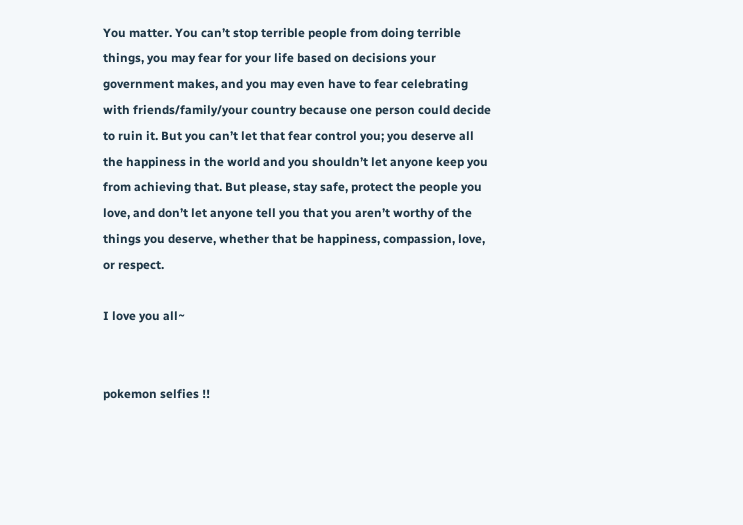You matter. You can’t stop terrible people from doing terrible things, you may fear for your life based on decisions your government makes, and you may even have to fear celebrating with friends/family/your country because one person could decide to ruin it. But you can’t let that fear control you; you deserve all the happiness in the world and you shouldn’t let anyone keep you from achieving that. But please, stay safe, protect the people you love, and don’t let anyone tell you that you aren’t worthy of the things you deserve, whether that be happiness, compassion, love, or respect.

I love you all~


pokemon selfies !!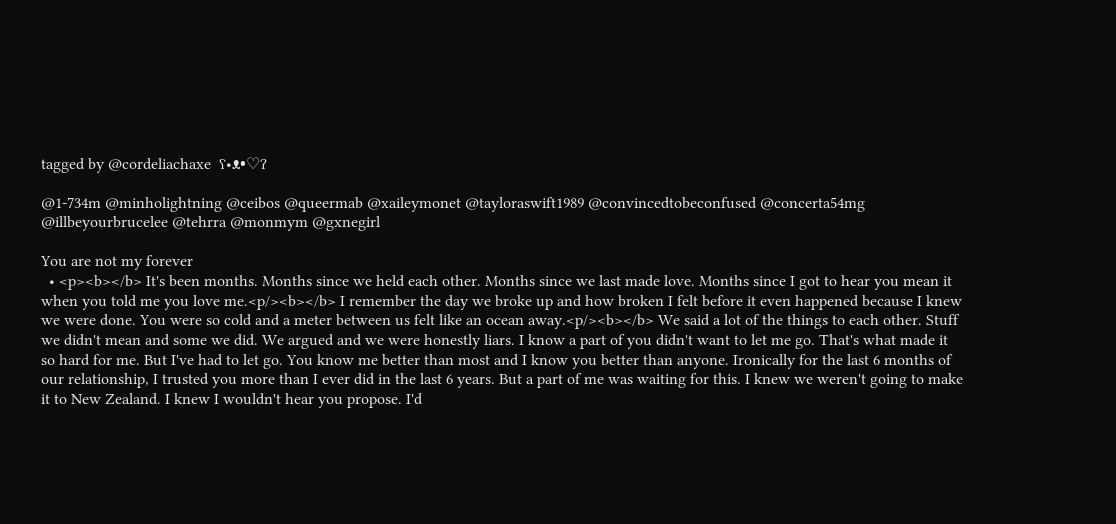tagged by @cordeliachaxe  ʕ•ᴥ•♡ʔ

@1-734m @minholightning @ceibos @queermab @xaileymonet @tayloraswift1989 @convincedtobeconfused @concerta54mg @illbeyourbrucelee @tehrra @monmym @gxnegirl

You are not my forever
  • <p><b></b> It's been months. Months since we held each other. Months since we last made love. Months since I got to hear you mean it when you told me you love me.<p/><b></b> I remember the day we broke up and how broken I felt before it even happened because I knew we were done. You were so cold and a meter between us felt like an ocean away.<p/><b></b> We said a lot of the things to each other. Stuff we didn't mean and some we did. We argued and we were honestly liars. I know a part of you didn't want to let me go. That's what made it so hard for me. But I've had to let go. You know me better than most and I know you better than anyone. Ironically for the last 6 months of our relationship, I trusted you more than I ever did in the last 6 years. But a part of me was waiting for this. I knew we weren't going to make it to New Zealand. I knew I wouldn't hear you propose. I'd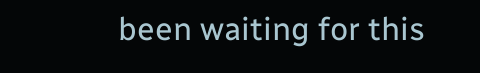been waiting for this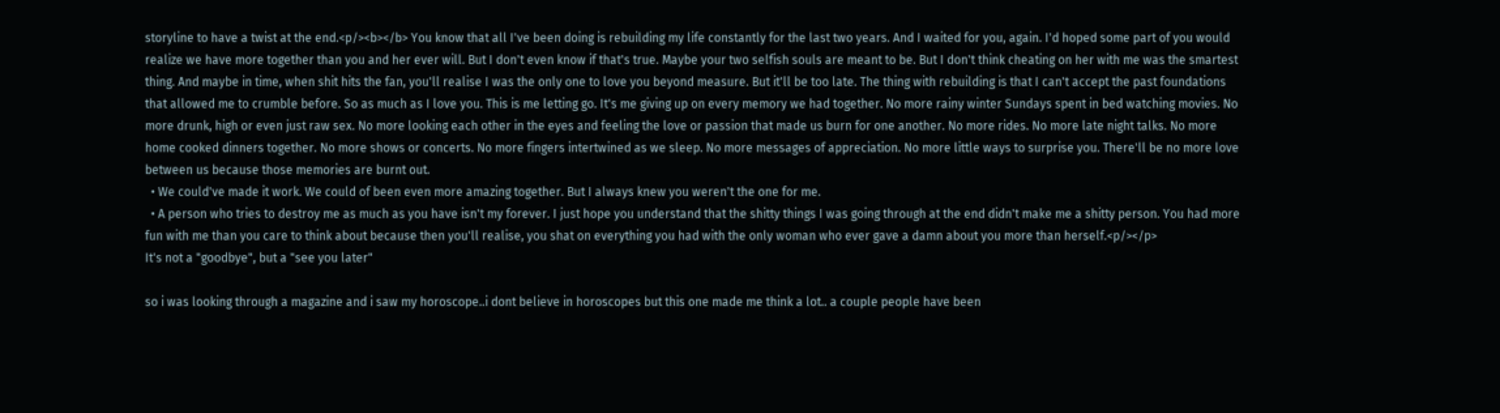storyline to have a twist at the end.<p/><b></b> You know that all I've been doing is rebuilding my life constantly for the last two years. And I waited for you, again. I'd hoped some part of you would realize we have more together than you and her ever will. But I don't even know if that's true. Maybe your two selfish souls are meant to be. But I don't think cheating on her with me was the smartest thing. And maybe in time, when shit hits the fan, you'll realise I was the only one to love you beyond measure. But it'll be too late. The thing with rebuilding is that I can't accept the past foundations that allowed me to crumble before. So as much as I love you. This is me letting go. It's me giving up on every memory we had together. No more rainy winter Sundays spent in bed watching movies. No more drunk, high or even just raw sex. No more looking each other in the eyes and feeling the love or passion that made us burn for one another. No more rides. No more late night talks. No more home cooked dinners together. No more shows or concerts. No more fingers intertwined as we sleep. No more messages of appreciation. No more little ways to surprise you. There'll be no more love between us because those memories are burnt out.
  • We could've made it work. We could of been even more amazing together. But I always knew you weren't the one for me.
  • A person who tries to destroy me as much as you have isn't my forever. I just hope you understand that the shitty things I was going through at the end didn't make me a shitty person. You had more fun with me than you care to think about because then you'll realise, you shat on everything you had with the only woman who ever gave a damn about you more than herself.<p/></p>
It's not a "goodbye", but a "see you later"

so i was looking through a magazine and i saw my horoscope..i dont believe in horoscopes but this one made me think a lot.. a couple people have been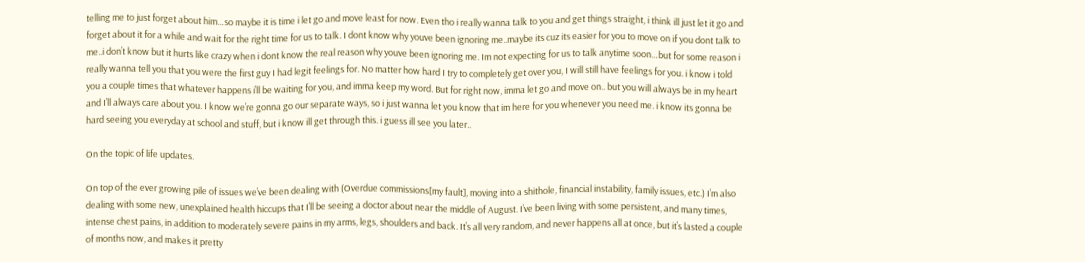telling me to just forget about him…so maybe it is time i let go and move least for now. Even tho i really wanna talk to you and get things straight, i think ill just let it go and forget about it for a while and wait for the right time for us to talk. I dont know why youve been ignoring me..maybe its cuz its easier for you to move on if you dont talk to me..i don’t know but it hurts like crazy when i dont know the real reason why youve been ignoring me. Im not expecting for us to talk anytime soon…but for some reason i really wanna tell you that you were the first guy I had legit feelings for. No matter how hard I try to completely get over you, I will still have feelings for you. i know i told you a couple times that whatever happens i’ll be waiting for you, and imma keep my word. But for right now, imma let go and move on.. but you will always be in my heart and I’ll always care about you. I know we’re gonna go our separate ways, so i just wanna let you know that im here for you whenever you need me. i know its gonna be hard seeing you everyday at school and stuff, but i know ill get through this. i guess ill see you later..

On the topic of life updates.

On top of the ever growing pile of issues we’ve been dealing with (Overdue commissions[my fault], moving into a shithole, financial instability, family issues, etc.) I’m also dealing with some new, unexplained health hiccups that I’ll be seeing a doctor about near the middle of August. I’ve been living with some persistent, and many times, intense chest pains, in addition to moderately severe pains in my arms, legs, shoulders and back. It’s all very random, and never happens all at once, but it’s lasted a couple of months now, and makes it pretty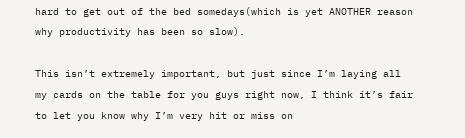hard to get out of the bed somedays(which is yet ANOTHER reason why productivity has been so slow).

This isn’t extremely important, but just since I’m laying all my cards on the table for you guys right now, I think it’s fair to let you know why I’m very hit or miss on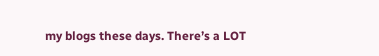my blogs these days. There’s a LOT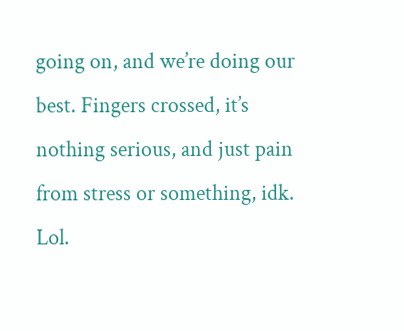going on, and we’re doing our best. Fingers crossed, it’s nothing serious, and just pain from stress or something, idk. Lol.